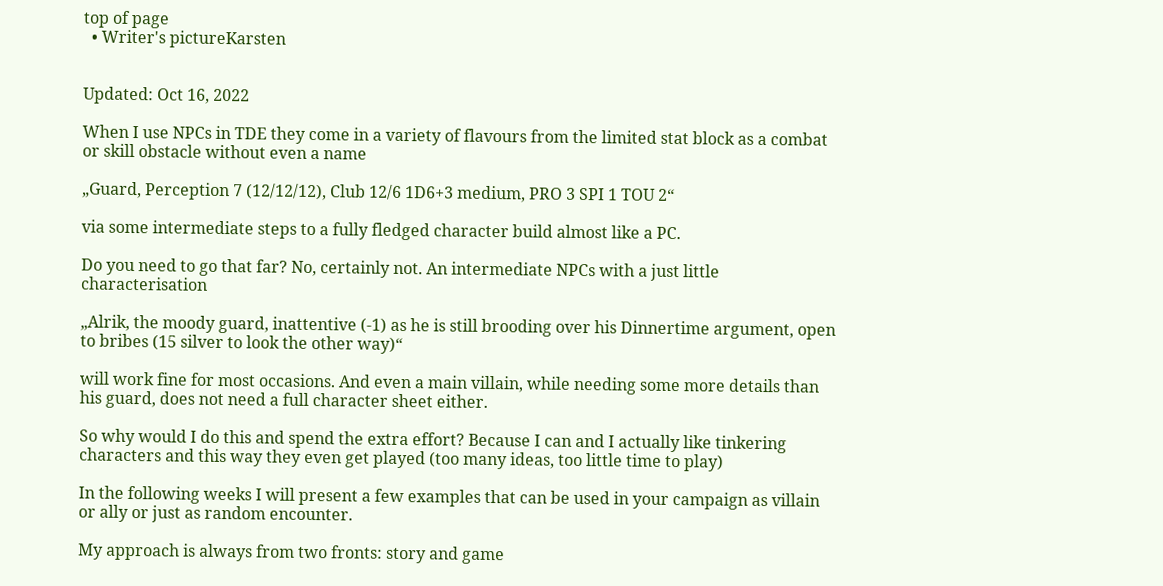top of page
  • Writer's pictureKarsten


Updated: Oct 16, 2022

When I use NPCs in TDE they come in a variety of flavours from the limited stat block as a combat or skill obstacle without even a name

„Guard, Perception 7 (12/12/12), Club 12/6 1D6+3 medium, PRO 3 SPI 1 TOU 2“

via some intermediate steps to a fully fledged character build almost like a PC.

Do you need to go that far? No, certainly not. An intermediate NPCs with a just little characterisation

„Alrik, the moody guard, inattentive (-1) as he is still brooding over his Dinnertime argument, open to bribes (15 silver to look the other way)“

will work fine for most occasions. And even a main villain, while needing some more details than his guard, does not need a full character sheet either.

So why would I do this and spend the extra effort? Because I can and I actually like tinkering characters and this way they even get played (too many ideas, too little time to play)

In the following weeks I will present a few examples that can be used in your campaign as villain or ally or just as random encounter.

My approach is always from two fronts: story and game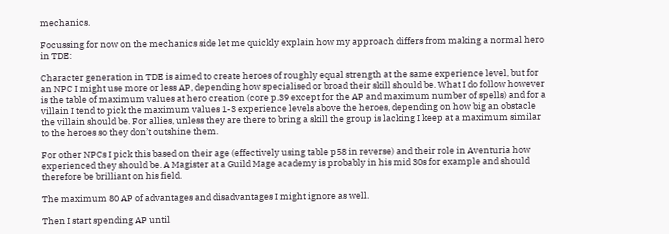mechanics.

Focussing for now on the mechanics side let me quickly explain how my approach differs from making a normal hero in TDE:

Character generation in TDE is aimed to create heroes of roughly equal strength at the same experience level, but for an NPC I might use more or less AP, depending how specialised or broad their skill should be. What I do follow however is the table of maximum values at hero creation (core p.39 except for the AP and maximum number of spells) and for a villain I tend to pick the maximum values 1-3 experience levels above the heroes, depending on how big an obstacle the villain should be. For allies, unless they are there to bring a skill the group is lacking I keep at a maximum similar to the heroes so they don’t outshine them.

For other NPCs I pick this based on their age (effectively using table p58 in reverse) and their role in Aventuria how experienced they should be. A Magister at a Guild Mage academy is probably in his mid 30s for example and should therefore be brilliant on his field.

The maximum 80 AP of advantages and disadvantages I might ignore as well.

Then I start spending AP until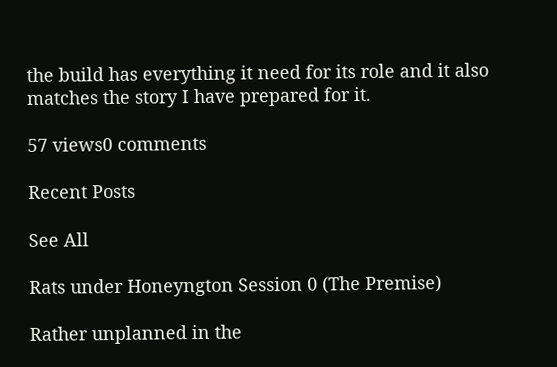the build has everything it need for its role and it also matches the story I have prepared for it.

57 views0 comments

Recent Posts

See All

Rats under Honeyngton Session 0 (The Premise)

Rather unplanned in the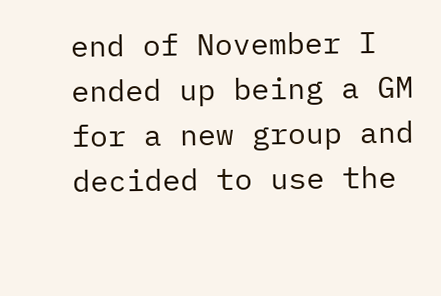end of November I ended up being a GM for a new group and decided to use the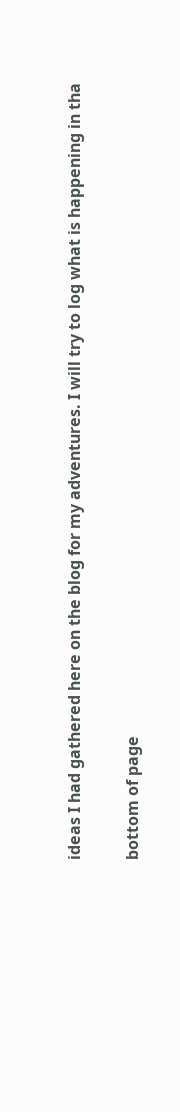ideas I had gathered here on the blog for my adventures. I will try to log what is happening in tha

bottom of page